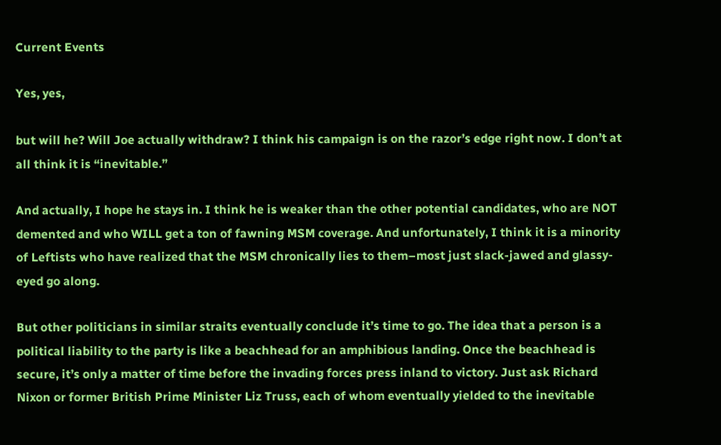Current Events

Yes, yes,

but will he? Will Joe actually withdraw? I think his campaign is on the razor’s edge right now. I don’t at all think it is “inevitable.”

And actually, I hope he stays in. I think he is weaker than the other potential candidates, who are NOT demented and who WILL get a ton of fawning MSM coverage. And unfortunately, I think it is a minority of Leftists who have realized that the MSM chronically lies to them–most just slack-jawed and glassy-eyed go along.

But other politicians in similar straits eventually conclude it’s time to go. The idea that a person is a political liability to the party is like a beachhead for an amphibious landing. Once the beachhead is secure, it’s only a matter of time before the invading forces press inland to victory. Just ask Richard Nixon or former British Prime Minister Liz Truss, each of whom eventually yielded to the inevitable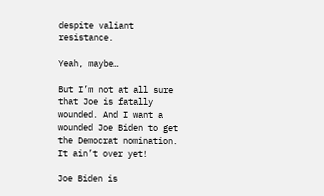despite valiant resistance.

Yeah, maybe…

But I’m not at all sure that Joe is fatally wounded. And I want a wounded Joe Biden to get the Democrat nomination. It ain’t over yet!

Joe Biden is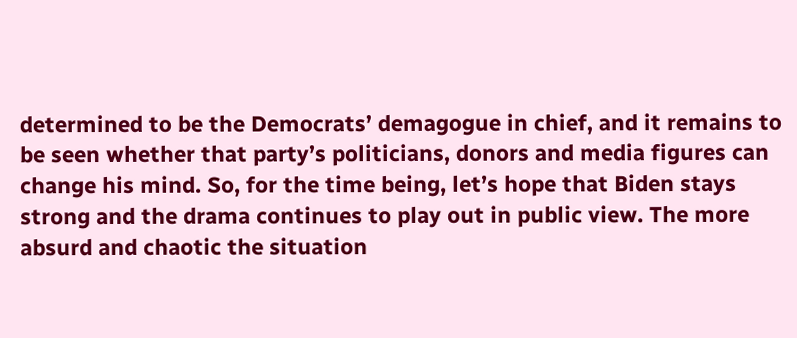determined to be the Democrats’ demagogue in chief, and it remains to be seen whether that party’s politicians, donors and media figures can change his mind. So, for the time being, let’s hope that Biden stays strong and the drama continues to play out in public view. The more absurd and chaotic the situation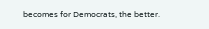becomes for Democrats, the better.